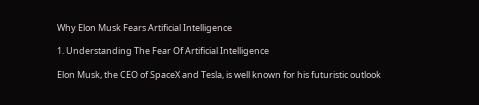Why Elon Musk Fears Artificial Intelligence

1. Understanding The Fear Of Artificial Intelligence

Elon Musk, the CEO of SpaceX and Tesla, is well known for his futuristic outlook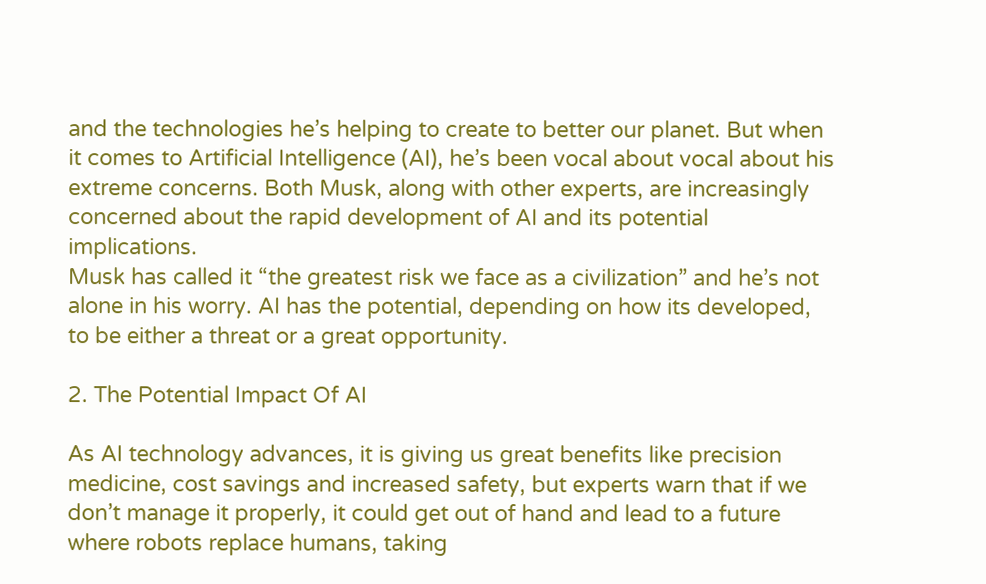and the technologies he’s helping to create to better our planet. But when it comes to Artificial Intelligence (AI), he’s been vocal about vocal about his extreme concerns. Both Musk, along with other experts, are increasingly concerned about the rapid development of AI and its potential implications.
Musk has called it “the greatest risk we face as a civilization” and he’s not alone in his worry. AI has the potential, depending on how its developed, to be either a threat or a great opportunity.

2. The Potential Impact Of AI

As AI technology advances, it is giving us great benefits like precision medicine, cost savings and increased safety, but experts warn that if we don’t manage it properly, it could get out of hand and lead to a future where robots replace humans, taking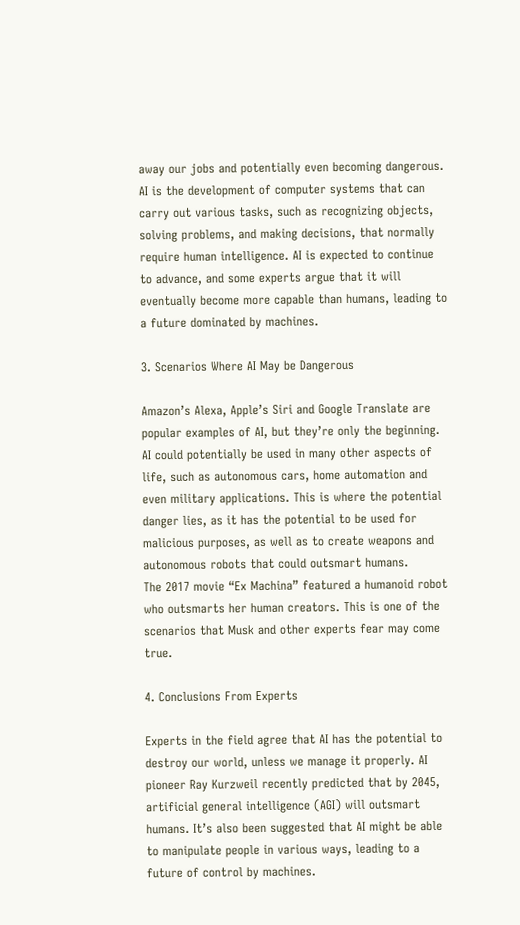away our jobs and potentially even becoming dangerous.
AI is the development of computer systems that can carry out various tasks, such as recognizing objects, solving problems, and making decisions, that normally require human intelligence. AI is expected to continue to advance, and some experts argue that it will eventually become more capable than humans, leading to a future dominated by machines.

3. Scenarios Where AI May be Dangerous

Amazon’s Alexa, Apple’s Siri and Google Translate are popular examples of AI, but they’re only the beginning. AI could potentially be used in many other aspects of life, such as autonomous cars, home automation and even military applications. This is where the potential danger lies, as it has the potential to be used for malicious purposes, as well as to create weapons and autonomous robots that could outsmart humans.
The 2017 movie “Ex Machina” featured a humanoid robot who outsmarts her human creators. This is one of the scenarios that Musk and other experts fear may come true.

4. Conclusions From Experts

Experts in the field agree that AI has the potential to destroy our world, unless we manage it properly. AI pioneer Ray Kurzweil recently predicted that by 2045, artificial general intelligence (AGI) will outsmart humans. It’s also been suggested that AI might be able to manipulate people in various ways, leading to a future of control by machines.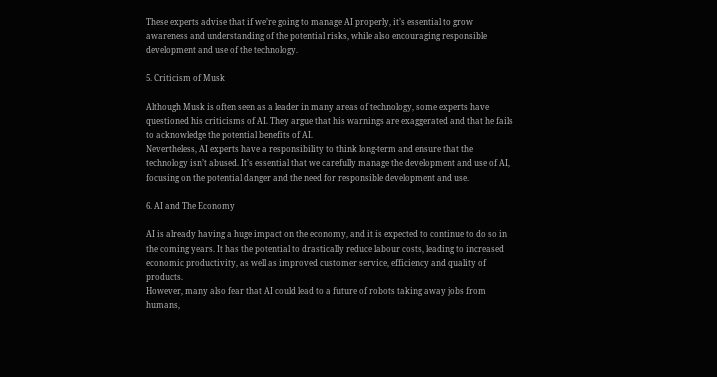These experts advise that if we’re going to manage AI properly, it’s essential to grow awareness and understanding of the potential risks, while also encouraging responsible development and use of the technology.

5. Criticism of Musk

Although Musk is often seen as a leader in many areas of technology, some experts have questioned his criticisms of AI. They argue that his warnings are exaggerated and that he fails to acknowledge the potential benefits of AI.
Nevertheless, AI experts have a responsibility to think long-term and ensure that the technology isn’t abused. It’s essential that we carefully manage the development and use of AI, focusing on the potential danger and the need for responsible development and use.

6. AI and The Economy

AI is already having a huge impact on the economy, and it is expected to continue to do so in the coming years. It has the potential to drastically reduce labour costs, leading to increased economic productivity, as well as improved customer service, efficiency and quality of products.
However, many also fear that AI could lead to a future of robots taking away jobs from humans,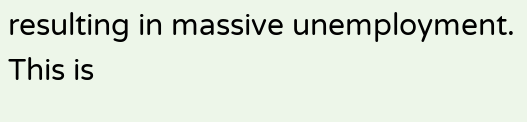resulting in massive unemployment. This is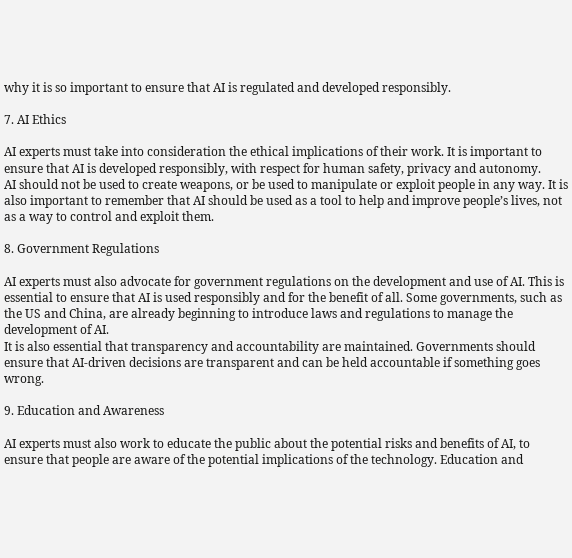why it is so important to ensure that AI is regulated and developed responsibly.

7. AI Ethics

AI experts must take into consideration the ethical implications of their work. It is important to ensure that AI is developed responsibly, with respect for human safety, privacy and autonomy.
AI should not be used to create weapons, or be used to manipulate or exploit people in any way. It is also important to remember that AI should be used as a tool to help and improve people’s lives, not as a way to control and exploit them.

8. Government Regulations

AI experts must also advocate for government regulations on the development and use of AI. This is essential to ensure that AI is used responsibly and for the benefit of all. Some governments, such as the US and China, are already beginning to introduce laws and regulations to manage the development of AI.
It is also essential that transparency and accountability are maintained. Governments should ensure that AI-driven decisions are transparent and can be held accountable if something goes wrong.

9. Education and Awareness

AI experts must also work to educate the public about the potential risks and benefits of AI, to ensure that people are aware of the potential implications of the technology. Education and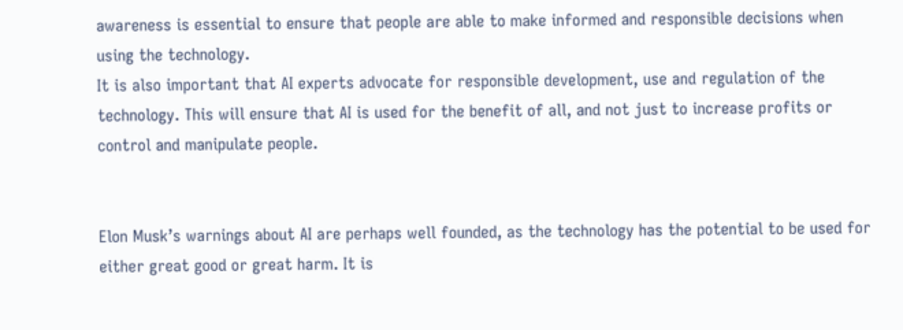awareness is essential to ensure that people are able to make informed and responsible decisions when using the technology.
It is also important that AI experts advocate for responsible development, use and regulation of the technology. This will ensure that AI is used for the benefit of all, and not just to increase profits or control and manipulate people.


Elon Musk’s warnings about AI are perhaps well founded, as the technology has the potential to be used for either great good or great harm. It is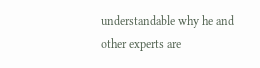understandable why he and other experts are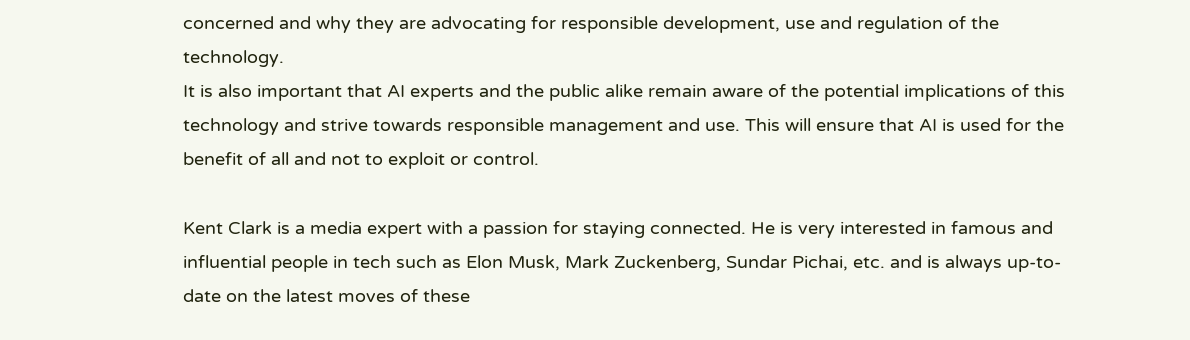concerned and why they are advocating for responsible development, use and regulation of the technology.
It is also important that AI experts and the public alike remain aware of the potential implications of this technology and strive towards responsible management and use. This will ensure that AI is used for the benefit of all and not to exploit or control.

Kent Clark is a media expert with a passion for staying connected. He is very interested in famous and influential people in tech such as Elon Musk, Mark Zuckenberg, Sundar Pichai, etc. and is always up-to-date on the latest moves of these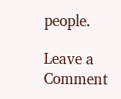people.

Leave a Comment